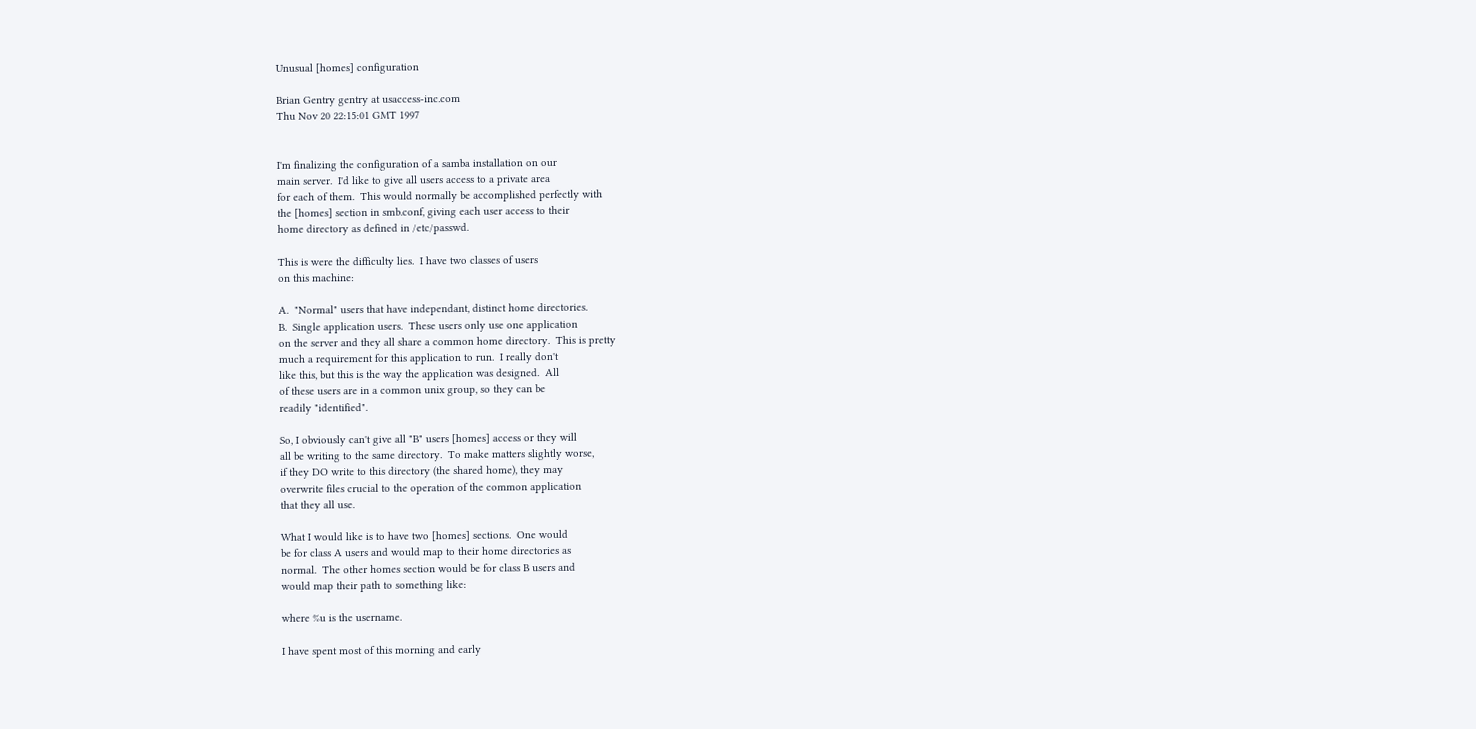Unusual [homes] configuration

Brian Gentry gentry at usaccess-inc.com
Thu Nov 20 22:15:01 GMT 1997


I'm finalizing the configuration of a samba installation on our
main server.  I'd like to give all users access to a private area
for each of them.  This would normally be accomplished perfectly with
the [homes] section in smb.conf, giving each user access to their
home directory as defined in /etc/passwd.

This is were the difficulty lies.  I have two classes of users
on this machine:

A.  "Normal" users that have independant, distinct home directories.
B.  Single application users.  These users only use one application
on the server and they all share a common home directory.  This is pretty
much a requirement for this application to run.  I really don't
like this, but this is the way the application was designed.  All
of these users are in a common unix group, so they can be
readily "identified".

So, I obviously can't give all "B" users [homes] access or they will
all be writing to the same directory.  To make matters slightly worse,
if they DO write to this directory (the shared home), they may
overwrite files crucial to the operation of the common application
that they all use.

What I would like is to have two [homes] sections.  One would
be for class A users and would map to their home directories as
normal.  The other homes section would be for class B users and
would map their path to something like:

where %u is the username.

I have spent most of this morning and early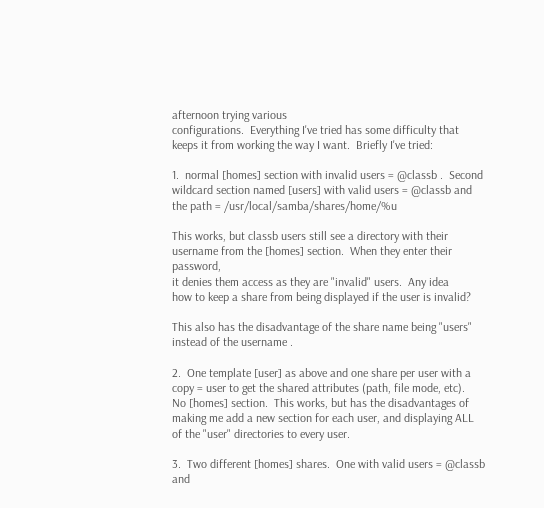afternoon trying various
configurations.  Everything I've tried has some difficulty that
keeps it from working the way I want.  Briefly I've tried:

1.  normal [homes] section with invalid users = @classb .  Second
wildcard section named [users] with valid users = @classb and
the path = /usr/local/samba/shares/home/%u

This works, but classb users still see a directory with their
username from the [homes] section.  When they enter their password,
it denies them access as they are "invalid" users.  Any idea
how to keep a share from being displayed if the user is invalid?

This also has the disadvantage of the share name being "users"
instead of the username .

2.  One template [user] as above and one share per user with a
copy = user to get the shared attributes (path, file mode, etc).
No [homes] section.  This works, but has the disadvantages of
making me add a new section for each user, and displaying ALL
of the "user" directories to every user.

3.  Two different [homes] shares.  One with valid users = @classb
and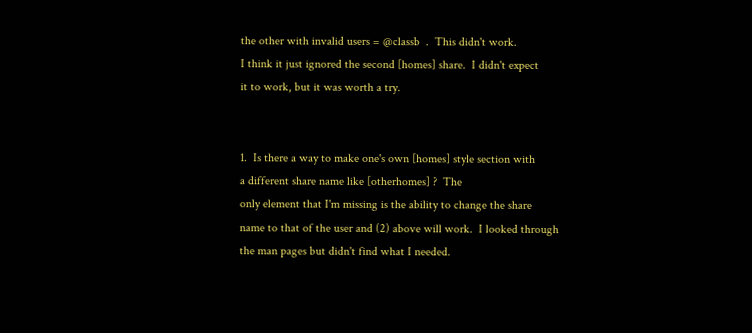the other with invalid users = @classb  .  This didn't work.
I think it just ignored the second [homes] share.  I didn't expect
it to work, but it was worth a try.


1.  Is there a way to make one's own [homes] style section with
a different share name like [otherhomes] ?  The
only element that I'm missing is the ability to change the share
name to that of the user and (2) above will work.  I looked through
the man pages but didn't find what I needed.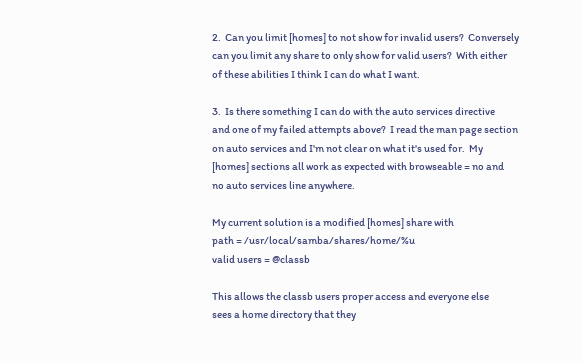2.  Can you limit [homes] to not show for invalid users?  Conversely
can you limit any share to only show for valid users?  With either
of these abilities I think I can do what I want.

3.  Is there something I can do with the auto services directive
and one of my failed attempts above?  I read the man page section
on auto services and I'm not clear on what it's used for.  My
[homes] sections all work as expected with browseable = no and
no auto services line anywhere.

My current solution is a modified [homes] share with
path = /usr/local/samba/shares/home/%u
valid users = @classb

This allows the classb users proper access and everyone else
sees a home directory that they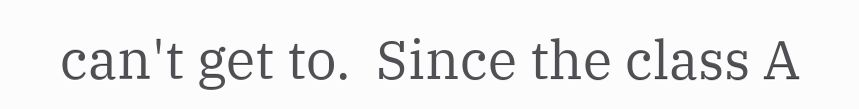can't get to.  Since the class A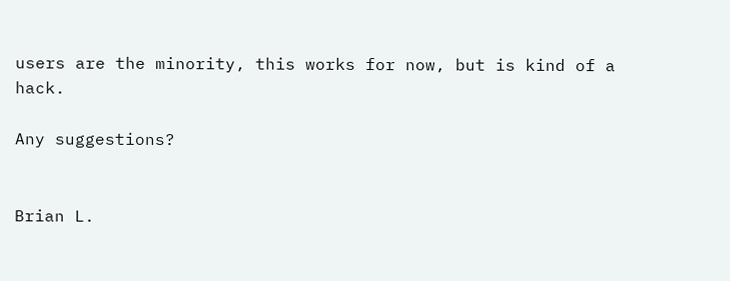users are the minority, this works for now, but is kind of a hack.

Any suggestions?


Brian L.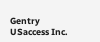Gentry
USaccess Inc.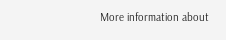More information about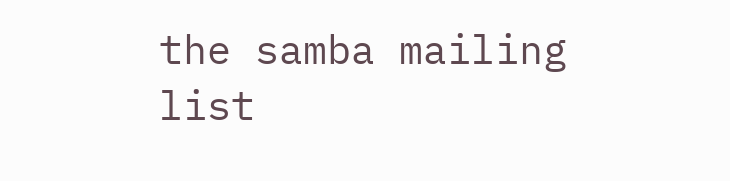the samba mailing list